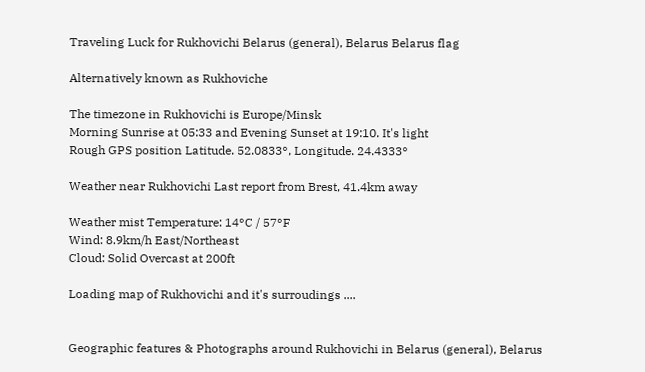Traveling Luck for Rukhovichi Belarus (general), Belarus Belarus flag

Alternatively known as Rukhoviche

The timezone in Rukhovichi is Europe/Minsk
Morning Sunrise at 05:33 and Evening Sunset at 19:10. It's light
Rough GPS position Latitude. 52.0833°, Longitude. 24.4333°

Weather near Rukhovichi Last report from Brest, 41.4km away

Weather mist Temperature: 14°C / 57°F
Wind: 8.9km/h East/Northeast
Cloud: Solid Overcast at 200ft

Loading map of Rukhovichi and it's surroudings ....


Geographic features & Photographs around Rukhovichi in Belarus (general), Belarus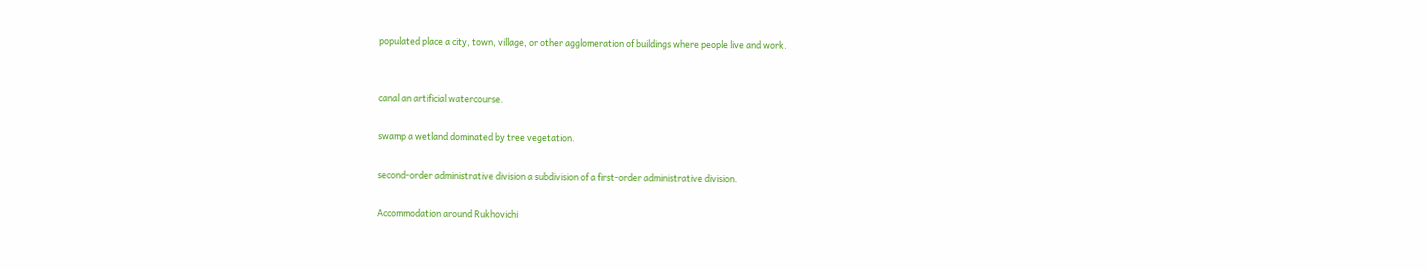populated place a city, town, village, or other agglomeration of buildings where people live and work.


canal an artificial watercourse.

swamp a wetland dominated by tree vegetation.

second-order administrative division a subdivision of a first-order administrative division.

Accommodation around Rukhovichi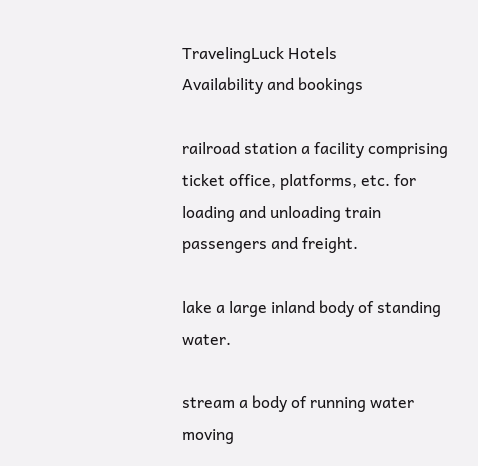TravelingLuck Hotels
Availability and bookings

railroad station a facility comprising ticket office, platforms, etc. for loading and unloading train passengers and freight.

lake a large inland body of standing water.

stream a body of running water moving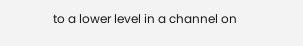to a lower level in a channel on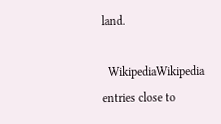land.

  WikipediaWikipedia entries close to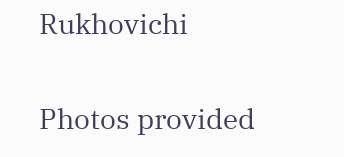Rukhovichi

Photos provided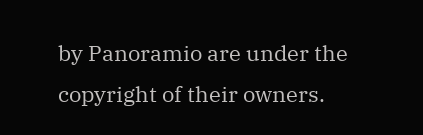by Panoramio are under the copyright of their owners.